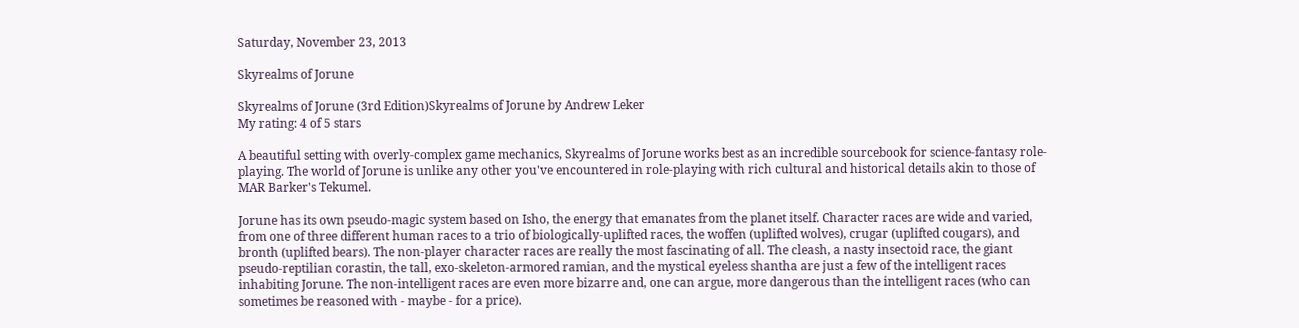Saturday, November 23, 2013

Skyrealms of Jorune

Skyrealms of Jorune (3rd Edition)Skyrealms of Jorune by Andrew Leker
My rating: 4 of 5 stars

A beautiful setting with overly-complex game mechanics, Skyrealms of Jorune works best as an incredible sourcebook for science-fantasy role-playing. The world of Jorune is unlike any other you've encountered in role-playing with rich cultural and historical details akin to those of MAR Barker's Tekumel.

Jorune has its own pseudo-magic system based on Isho, the energy that emanates from the planet itself. Character races are wide and varied, from one of three different human races to a trio of biologically-uplifted races, the woffen (uplifted wolves), crugar (uplifted cougars), and bronth (uplifted bears). The non-player character races are really the most fascinating of all. The cleash, a nasty insectoid race, the giant pseudo-reptilian corastin, the tall, exo-skeleton-armored ramian, and the mystical eyeless shantha are just a few of the intelligent races inhabiting Jorune. The non-intelligent races are even more bizarre and, one can argue, more dangerous than the intelligent races (who can sometimes be reasoned with - maybe - for a price).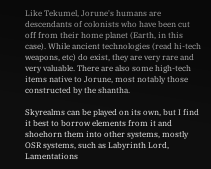Like Tekumel, Jorune's humans are descendants of colonists who have been cut off from their home planet (Earth, in this case). While ancient technologies (read hi-tech weapons, etc) do exist, they are very rare and very valuable. There are also some high-tech items native to Jorune, most notably those constructed by the shantha.

Skyrealms can be played on its own, but I find it best to borrow elements from it and shoehorn them into other systems, mostly OSR systems, such as Labyrinth Lord, Lamentations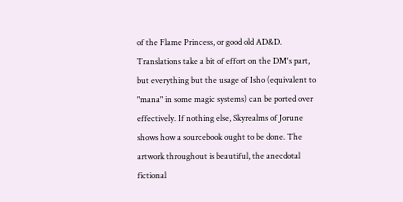of the Flame Princess, or good old AD&D. Translations take a bit of effort on the DM's part, but everything but the usage of Isho (equivalent to "mana" in some magic systems) can be ported over effectively. If nothing else, Skyrealms of Jorune shows how a sourcebook ought to be done. The artwork throughout is beautiful, the anecdotal fictional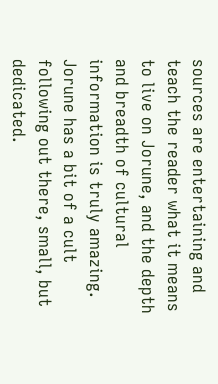sources are entertaining and teach the reader what it means to live on Jorune, and the depth and breadth of cultural information is truly amazing. Jorune has a bit of a cult following out there, small, but dedicated.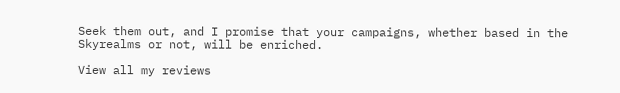Seek them out, and I promise that your campaigns, whether based in the Skyrealms or not, will be enriched.

View all my reviews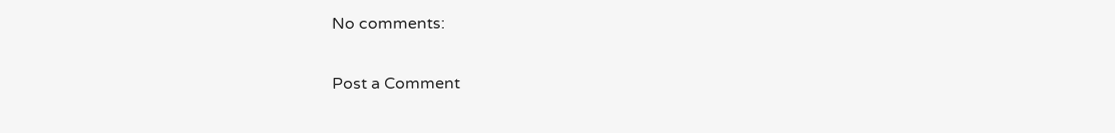No comments:

Post a Comment